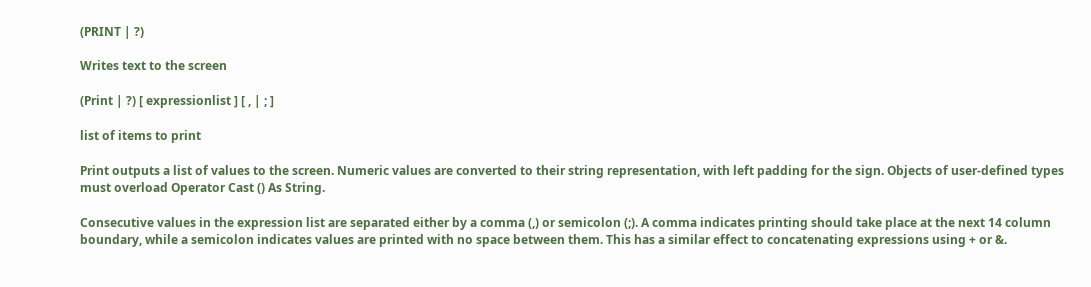(PRINT | ?)

Writes text to the screen

(Print | ?) [ expressionlist ] [ , | ; ]

list of items to print

Print outputs a list of values to the screen. Numeric values are converted to their string representation, with left padding for the sign. Objects of user-defined types must overload Operator Cast () As String.

Consecutive values in the expression list are separated either by a comma (,) or semicolon (;). A comma indicates printing should take place at the next 14 column boundary, while a semicolon indicates values are printed with no space between them. This has a similar effect to concatenating expressions using + or &.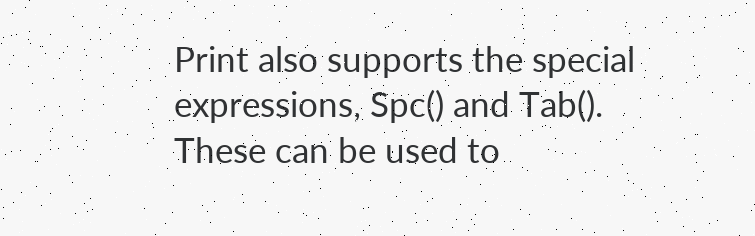Print also supports the special expressions, Spc() and Tab(). These can be used to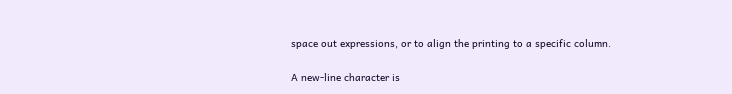space out expressions, or to align the printing to a specific column.

A new-line character is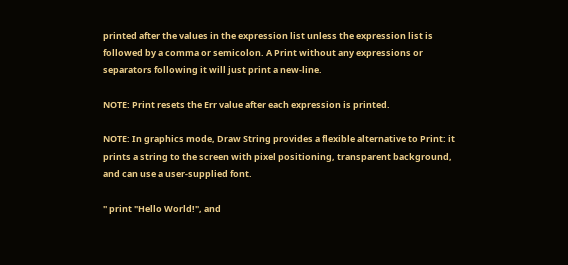printed after the values in the expression list unless the expression list is followed by a comma or semicolon. A Print without any expressions or separators following it will just print a new-line.

NOTE: Print resets the Err value after each expression is printed.

NOTE: In graphics mode, Draw String provides a flexible alternative to Print: it prints a string to the screen with pixel positioning, transparent background, and can use a user-supplied font.

'' print "Hello World!", and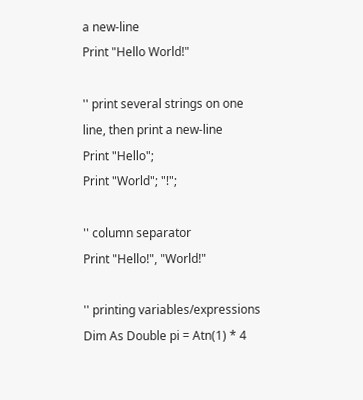a new-line
Print "Hello World!"

'' print several strings on one line, then print a new-line
Print "Hello";
Print "World"; "!";

'' column separator
Print "Hello!", "World!"

'' printing variables/expressions
Dim As Double pi = Atn(1) * 4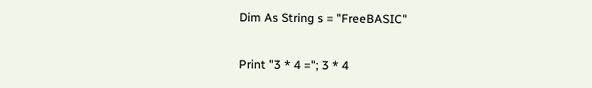Dim As String s = "FreeBASIC"

Print "3 * 4 ="; 3 * 4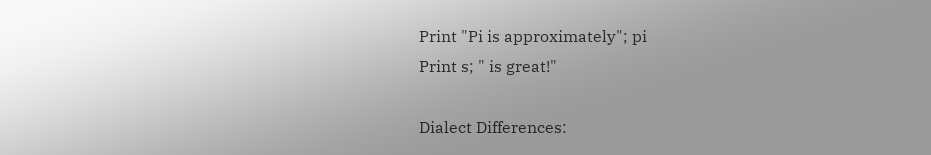Print "Pi is approximately"; pi
Print s; " is great!"

Dialect Differences: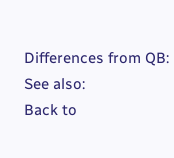Differences from QB:
See also:
Back to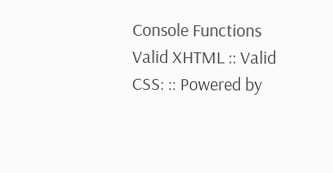Console Functions
Valid XHTML :: Valid CSS: :: Powered by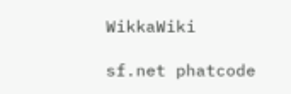WikkaWiki

sf.net phatcode